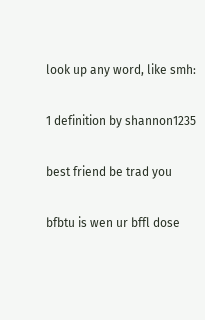look up any word, like smh:

1 definition by shannon1235

best friend be trad you

bfbtu is wen ur bffl dose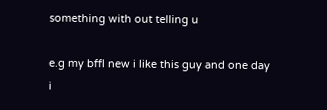something with out telling u

e.g my bffl new i like this guy and one day i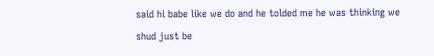said hi babe like we do and he tolded me he was thinking we shud just be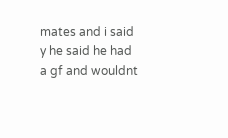mates and i said y he said he had a gf and wouldnt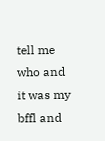tell me who and it was my bffl and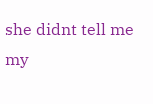she didnt tell me my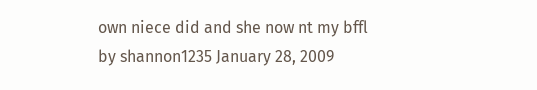own niece did and she now nt my bffl
by shannon1235 January 28, 2009